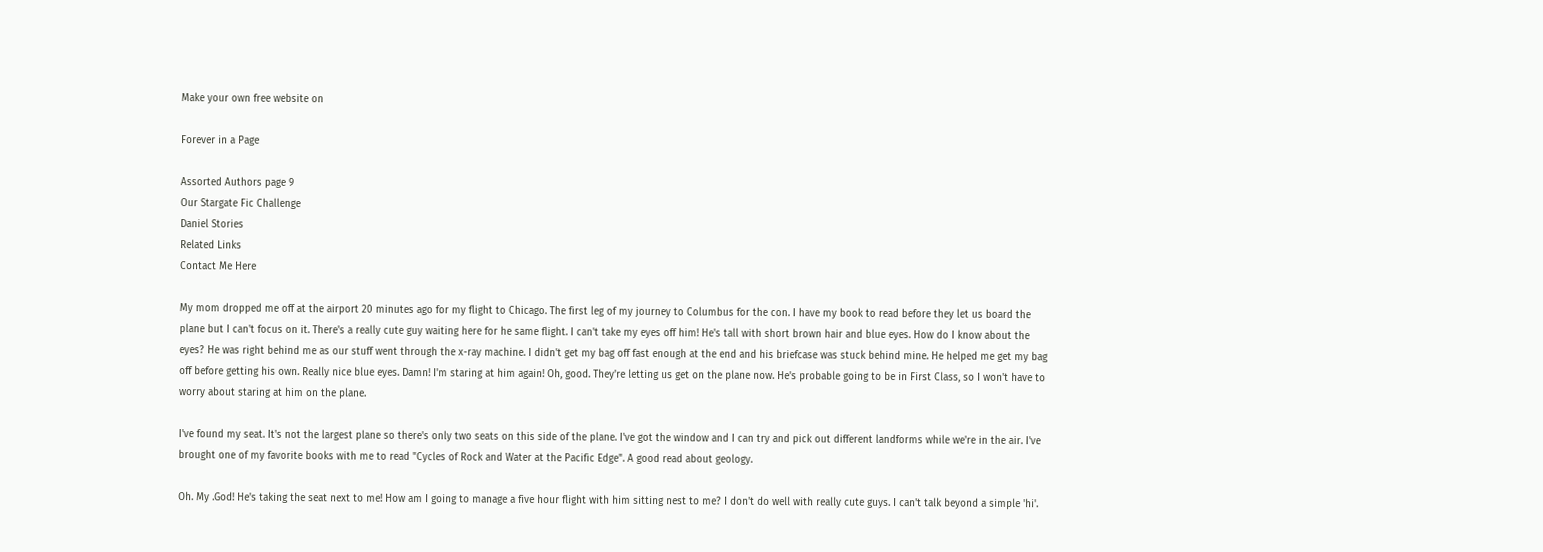Make your own free website on

Forever in a Page

Assorted Authors page 9
Our Stargate Fic Challenge
Daniel Stories
Related Links
Contact Me Here

My mom dropped me off at the airport 20 minutes ago for my flight to Chicago. The first leg of my journey to Columbus for the con. I have my book to read before they let us board the plane but I can't focus on it. There's a really cute guy waiting here for he same flight. I can't take my eyes off him! He's tall with short brown hair and blue eyes. How do I know about the eyes? He was right behind me as our stuff went through the x-ray machine. I didn't get my bag off fast enough at the end and his briefcase was stuck behind mine. He helped me get my bag off before getting his own. Really nice blue eyes. Damn! I'm staring at him again! Oh, good. They're letting us get on the plane now. He's probable going to be in First Class, so I won't have to worry about staring at him on the plane.

I've found my seat. It's not the largest plane so there's only two seats on this side of the plane. I've got the window and I can try and pick out different landforms while we're in the air. I've brought one of my favorite books with me to read "Cycles of Rock and Water at the Pacific Edge". A good read about geology.

Oh. My .God! He's taking the seat next to me! How am I going to manage a five hour flight with him sitting nest to me? I don't do well with really cute guys. I can't talk beyond a simple 'hi'.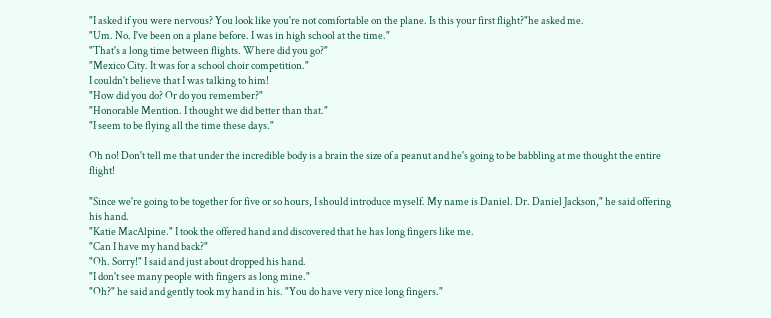"I asked if you were nervous? You look like you're not comfortable on the plane. Is this your first flight?"he asked me.
"Um. No. I've been on a plane before. I was in high school at the time."
"That's a long time between flights. Where did you go?"
"Mexico City. It was for a school choir competition."
I couldn't believe that I was talking to him!
"How did you do? Or do you remember?"
"Honorable Mention. I thought we did better than that."
"I seem to be flying all the time these days."

Oh no! Don't tell me that under the incredible body is a brain the size of a peanut and he's going to be babbling at me thought the entire flight!

"Since we're going to be together for five or so hours, I should introduce myself. My name is Daniel. Dr. Daniel Jackson," he said offering his hand.
"Katie MacAlpine." I took the offered hand and discovered that he has long fingers like me.
"Can I have my hand back?"
"Oh. Sorry!" I said and just about dropped his hand.
"I don't see many people with fingers as long mine."
"Oh?" he said and gently took my hand in his. "You do have very nice long fingers."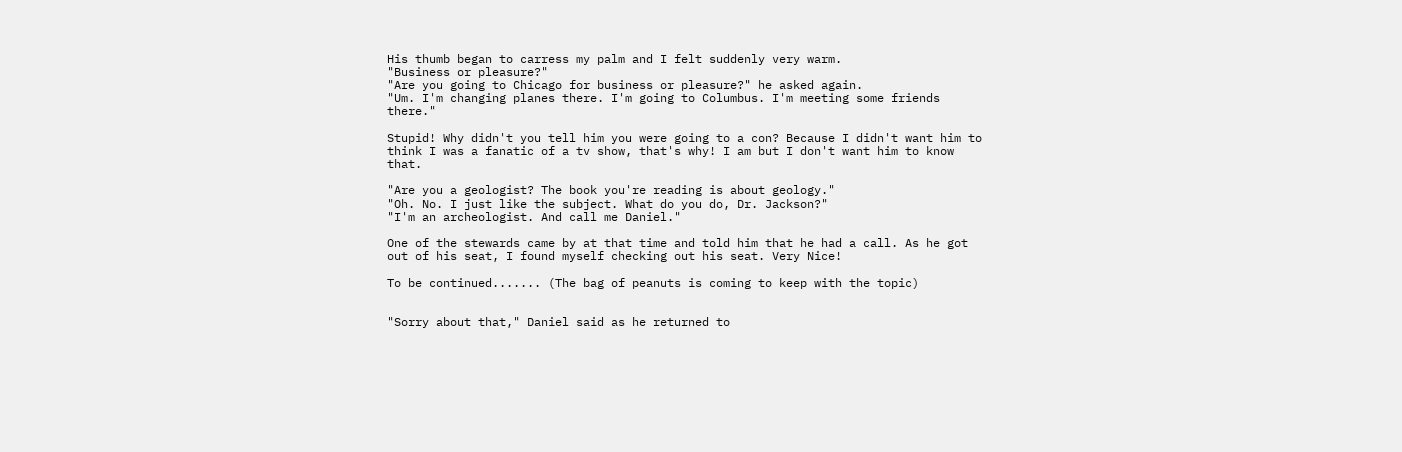His thumb began to carress my palm and I felt suddenly very warm.
"Business or pleasure?"
"Are you going to Chicago for business or pleasure?" he asked again.
"Um. I'm changing planes there. I'm going to Columbus. I'm meeting some friends there."

Stupid! Why didn't you tell him you were going to a con? Because I didn't want him to think I was a fanatic of a tv show, that's why! I am but I don't want him to know that.

"Are you a geologist? The book you're reading is about geology."
"Oh. No. I just like the subject. What do you do, Dr. Jackson?"
"I'm an archeologist. And call me Daniel."

One of the stewards came by at that time and told him that he had a call. As he got out of his seat, I found myself checking out his seat. Very Nice!

To be continued....... (The bag of peanuts is coming to keep with the topic)


"Sorry about that," Daniel said as he returned to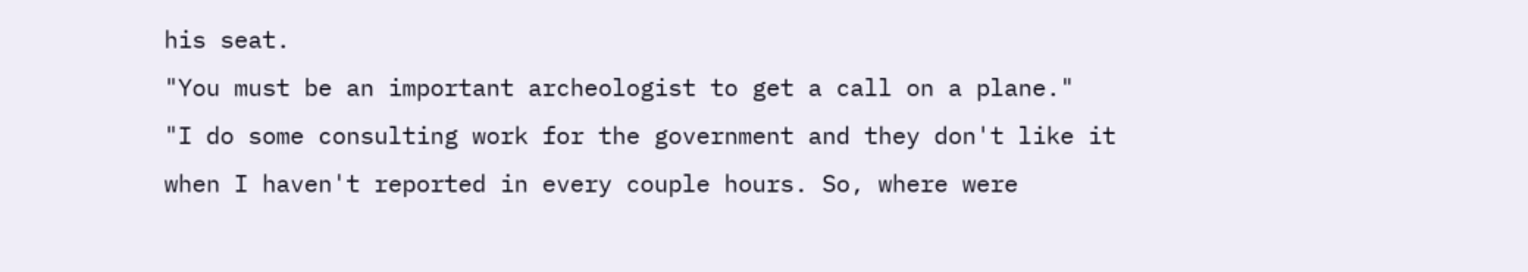his seat.
"You must be an important archeologist to get a call on a plane."
"I do some consulting work for the government and they don't like it when I haven't reported in every couple hours. So, where were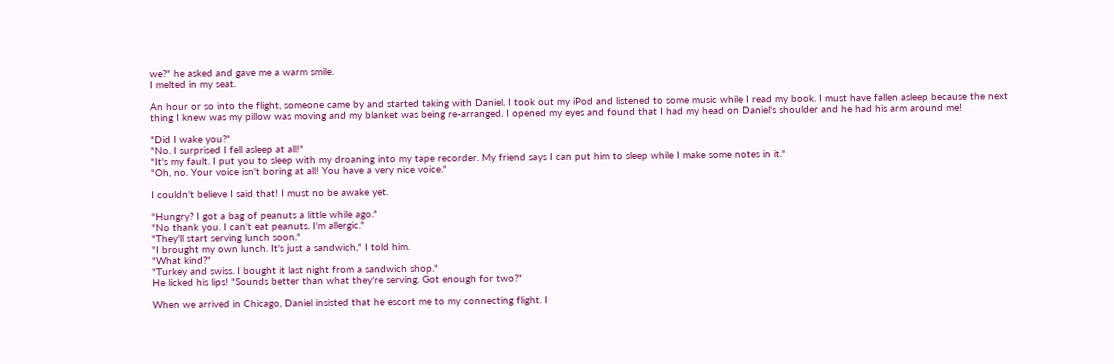we?" he asked and gave me a warm smile.
I melted in my seat.

An hour or so into the flight, someone came by and started taking with Daniel. I took out my iPod and listened to some music while I read my book. I must have fallen asleep because the next thing I knew was my pillow was moving and my blanket was being re-arranged. I opened my eyes and found that I had my head on Daniel's shoulder and he had his arm around me!

"Did I wake you?"
"No. I surprised I fell asleep at all!"
"It's my fault. I put you to sleep with my droaning into my tape recorder. My friend says I can put him to sleep while I make some notes in it."
"Oh, no. Your voice isn't boring at all! You have a very nice voice."

I couldn't believe I said that! I must no be awake yet.

"Hungry? I got a bag of peanuts a little while ago."
"No thank you. I can't eat peanuts. I'm allergic."
"They'll start serving lunch soon."
"I brought my own lunch. It's just a sandwich," I told him.
"What kind?"
"Turkey and swiss. I bought it last night from a sandwich shop."
He licked his lips! "Sounds better than what they're serving. Got enough for two?"

When we arrived in Chicago, Daniel insisted that he escort me to my connecting flight. I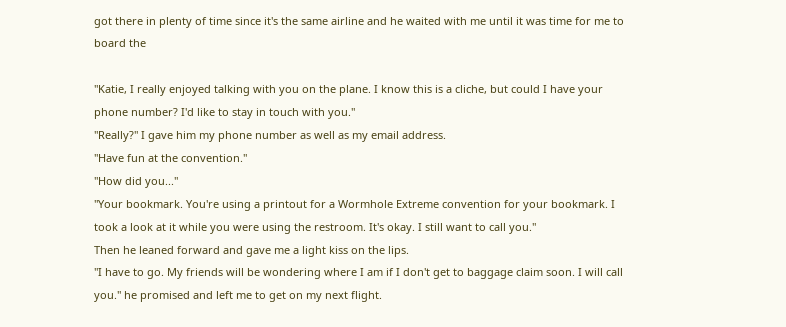got there in plenty of time since it's the same airline and he waited with me until it was time for me to board the

"Katie, I really enjoyed talking with you on the plane. I know this is a cliche, but could I have your phone number? I'd like to stay in touch with you."
"Really?" I gave him my phone number as well as my email address.
"Have fun at the convention."
"How did you..."
"Your bookmark. You're using a printout for a Wormhole Extreme convention for your bookmark. I took a look at it while you were using the restroom. It's okay. I still want to call you."
Then he leaned forward and gave me a light kiss on the lips.
"I have to go. My friends will be wondering where I am if I don't get to baggage claim soon. I will call you." he promised and left me to get on my next flight.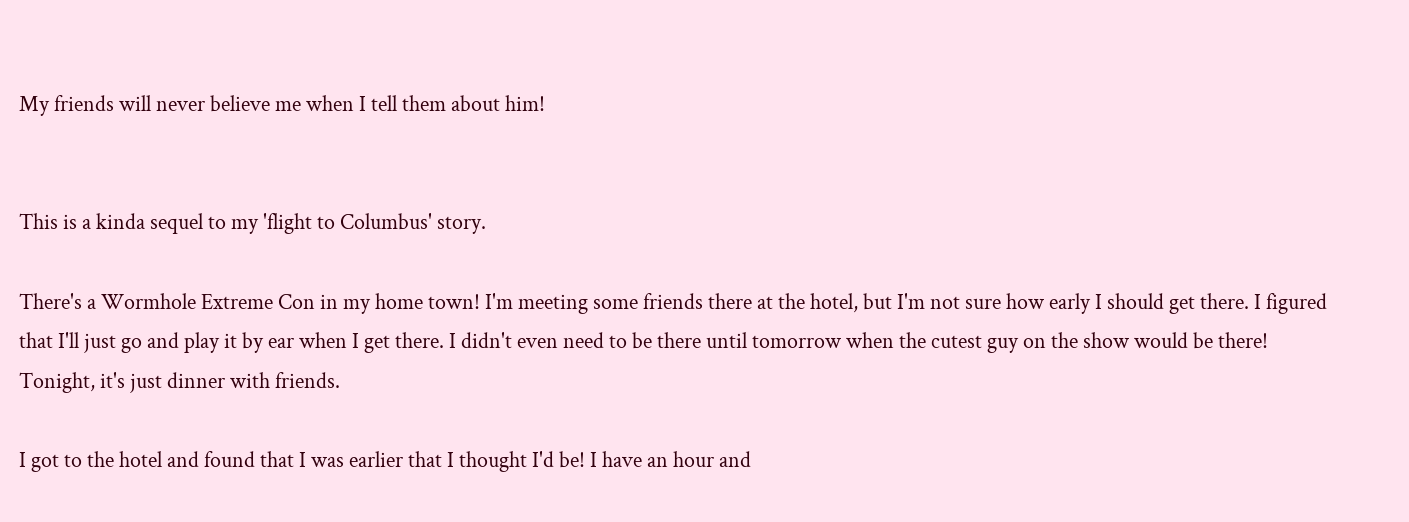My friends will never believe me when I tell them about him!


This is a kinda sequel to my 'flight to Columbus' story.

There's a Wormhole Extreme Con in my home town! I'm meeting some friends there at the hotel, but I'm not sure how early I should get there. I figured that I'll just go and play it by ear when I get there. I didn't even need to be there until tomorrow when the cutest guy on the show would be there! Tonight, it's just dinner with friends.

I got to the hotel and found that I was earlier that I thought I'd be! I have an hour and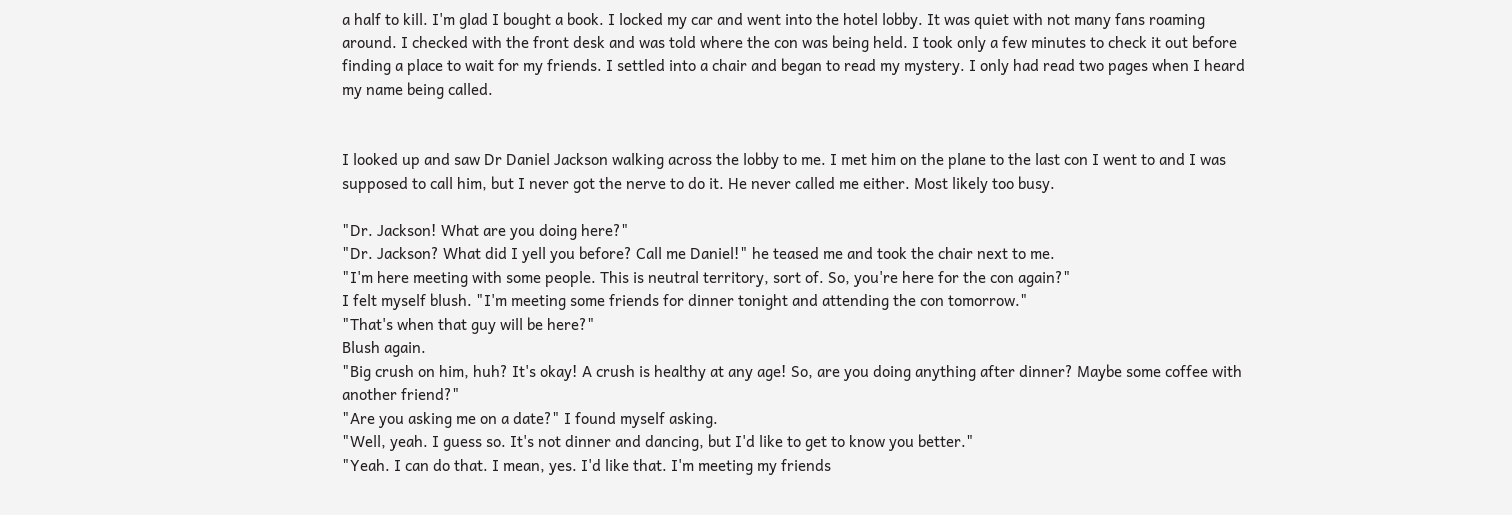a half to kill. I'm glad I bought a book. I locked my car and went into the hotel lobby. It was quiet with not many fans roaming around. I checked with the front desk and was told where the con was being held. I took only a few minutes to check it out before finding a place to wait for my friends. I settled into a chair and began to read my mystery. I only had read two pages when I heard my name being called.


I looked up and saw Dr Daniel Jackson walking across the lobby to me. I met him on the plane to the last con I went to and I was supposed to call him, but I never got the nerve to do it. He never called me either. Most likely too busy.

"Dr. Jackson! What are you doing here?"
"Dr. Jackson? What did I yell you before? Call me Daniel!" he teased me and took the chair next to me.
"I'm here meeting with some people. This is neutral territory, sort of. So, you're here for the con again?"
I felt myself blush. "I'm meeting some friends for dinner tonight and attending the con tomorrow."
"That's when that guy will be here?"
Blush again.
"Big crush on him, huh? It's okay! A crush is healthy at any age! So, are you doing anything after dinner? Maybe some coffee with another friend?"
"Are you asking me on a date?" I found myself asking.
"Well, yeah. I guess so. It's not dinner and dancing, but I'd like to get to know you better."
"Yeah. I can do that. I mean, yes. I'd like that. I'm meeting my friends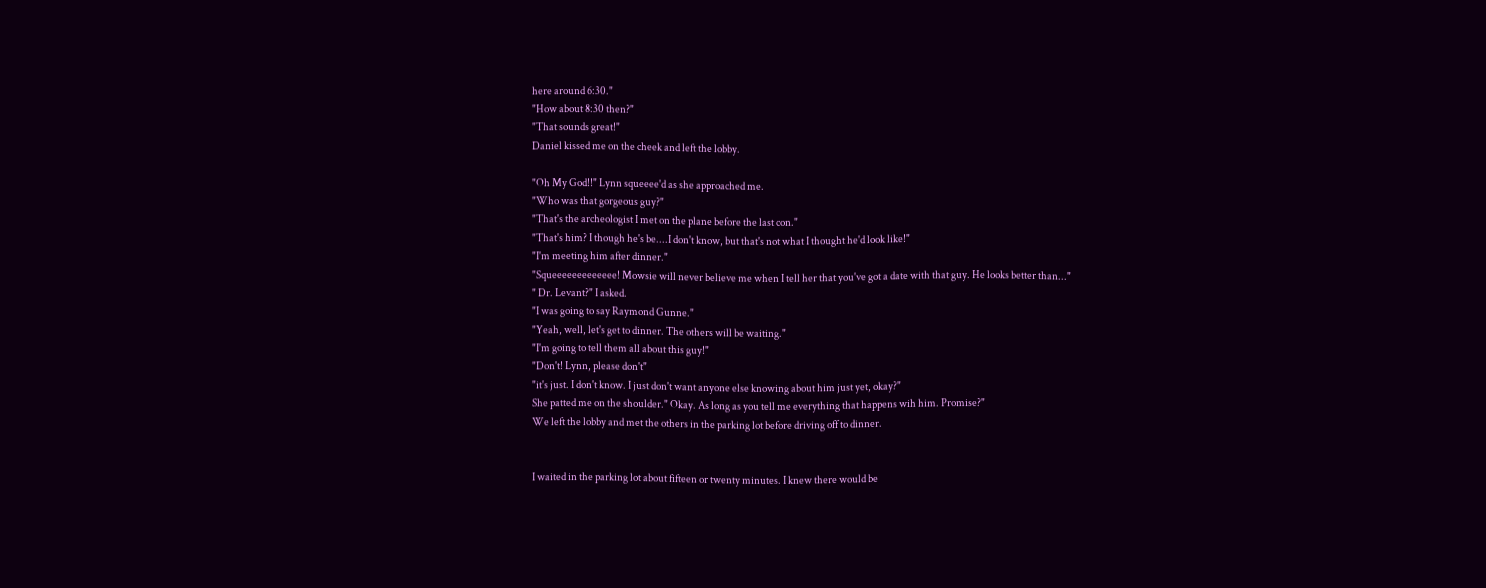here around 6:30."
"How about 8:30 then?"
"That sounds great!"
Daniel kissed me on the cheek and left the lobby.

"Oh My God!!" Lynn squeeee'd as she approached me.
"Who was that gorgeous guy?"
"That's the archeologist I met on the plane before the last con."
"That's him? I though he's be....I don't know, but that's not what I thought he'd look like!"
"I'm meeting him after dinner."
"Squeeeeeeeeeeeee! Mowsie will never believe me when I tell her that you've got a date with that guy. He looks better than..."
" Dr. Levant?" I asked.
"I was going to say Raymond Gunne."
"Yeah, well, let's get to dinner. The others will be waiting."
"I'm going to tell them all about this guy!"
"Don't! Lynn, please don't"
"it's just. I don't know. I just don't want anyone else knowing about him just yet, okay?"
She patted me on the shoulder." Okay. As long as you tell me everything that happens wih him. Promise?"
We left the lobby and met the others in the parking lot before driving off to dinner.


I waited in the parking lot about fifteen or twenty minutes. I knew there would be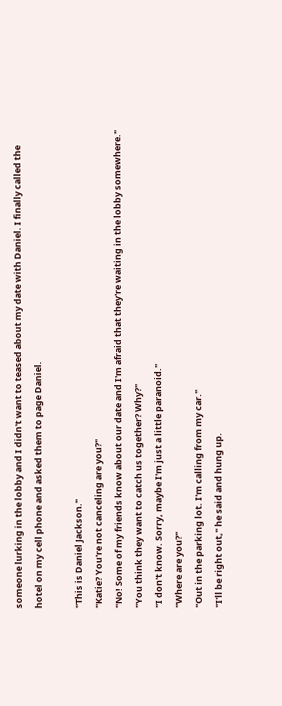someone lurking in the lobby and I didn't want to teased about my date with Daniel. I finally called the hotel on my cell phone and asked them to page Daniel.

"This is Daniel Jackson."
"Katie? You're not canceling are you?"
"No! Some of my friends know about our date and I'm afraid that they're waiting in the lobby somewhere."
"You think they want to catch us together? Why?"
"I don't know. Sorry, maybe I'm just a little paranoid."
"Where are you?"
"Out in the parking lot. I'm calling from my car."
"I'll be right out," he said and hung up.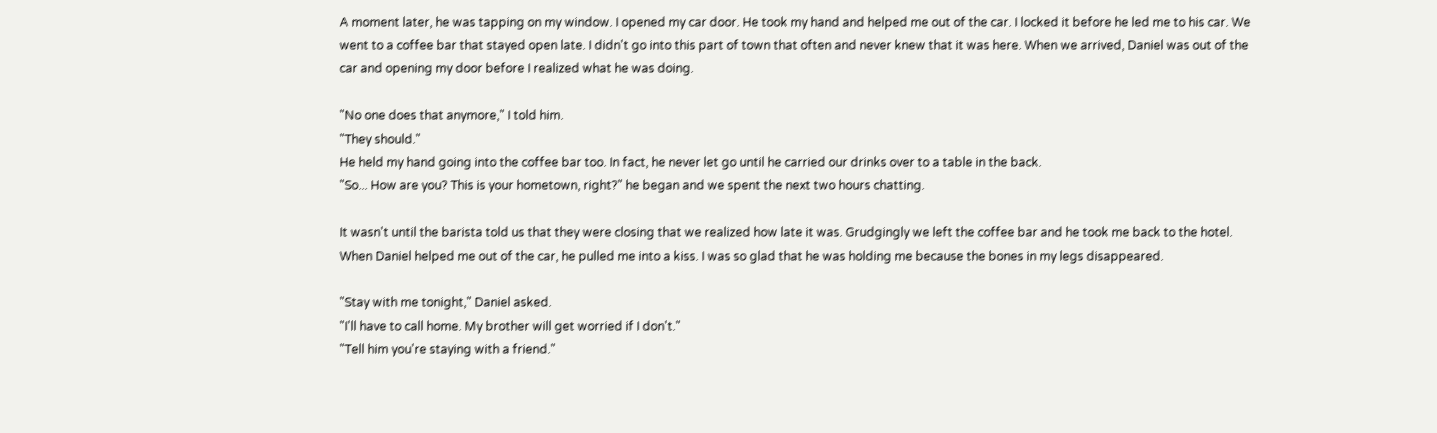A moment later, he was tapping on my window. I opened my car door. He took my hand and helped me out of the car. I locked it before he led me to his car. We went to a coffee bar that stayed open late. I didn't go into this part of town that often and never knew that it was here. When we arrived, Daniel was out of the car and opening my door before I realized what he was doing.

"No one does that anymore," I told him.
"They should."
He held my hand going into the coffee bar too. In fact, he never let go until he carried our drinks over to a table in the back.
"So... How are you? This is your hometown, right?" he began and we spent the next two hours chatting.

It wasn't until the barista told us that they were closing that we realized how late it was. Grudgingly we left the coffee bar and he took me back to the hotel. When Daniel helped me out of the car, he pulled me into a kiss. I was so glad that he was holding me because the bones in my legs disappeared.

"Stay with me tonight," Daniel asked.
"I'll have to call home. My brother will get worried if I don't."
"Tell him you're staying with a friend."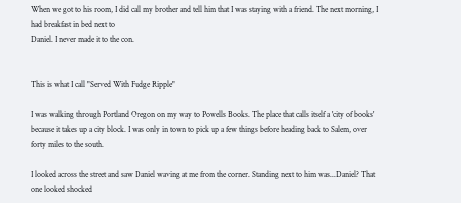When we got to his room, I did call my brother and tell him that I was staying with a friend. The next morning, I had breakfast in bed next to
Daniel. I never made it to the con.


This is what I call "Served With Fudge Ripple"

I was walking through Portland Oregon on my way to Powells Books. The place that calls itself a 'city of books' because it takes up a city block. I was only in town to pick up a few things before heading back to Salem, over forty miles to the south.

I looked across the street and saw Daniel waving at me from the corner. Standing next to him was...Daniel? That one looked shocked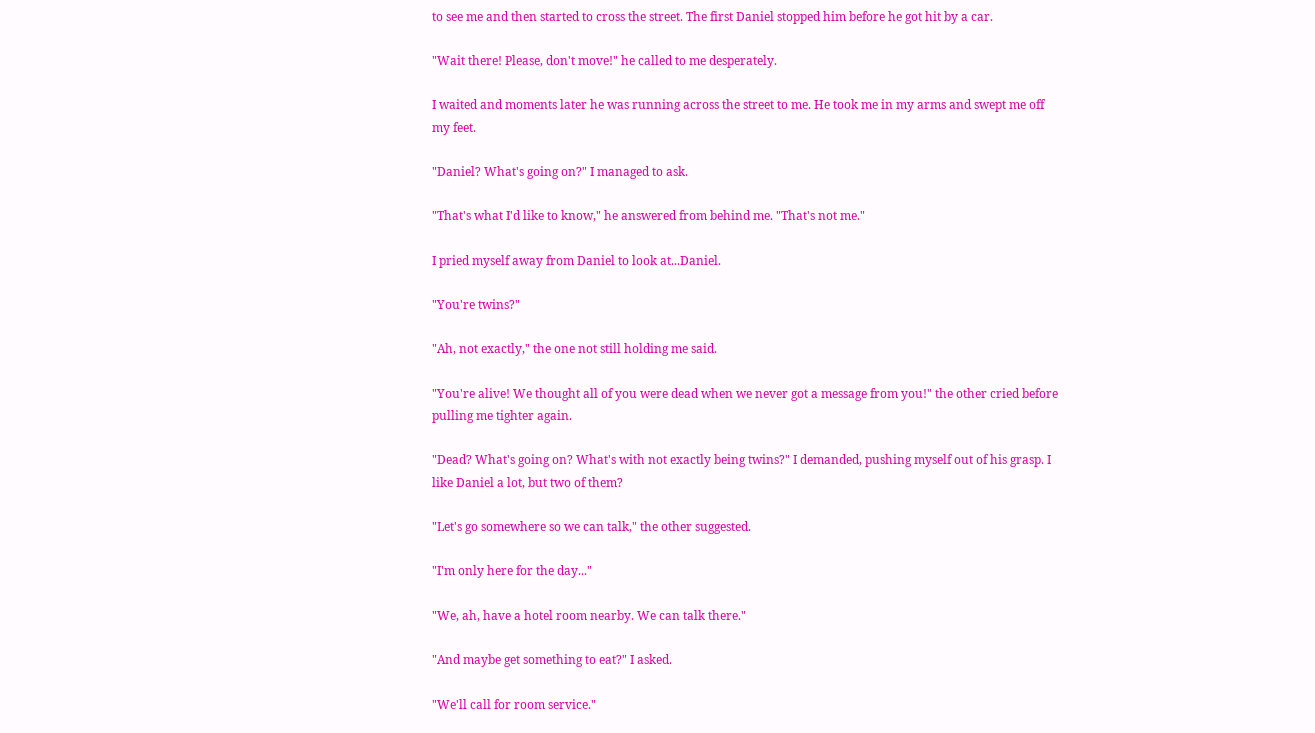to see me and then started to cross the street. The first Daniel stopped him before he got hit by a car.

"Wait there! Please, don't move!" he called to me desperately.

I waited and moments later he was running across the street to me. He took me in my arms and swept me off my feet.

"Daniel? What's going on?" I managed to ask.

"That's what I'd like to know," he answered from behind me. "That's not me."

I pried myself away from Daniel to look at...Daniel.

"You're twins?"

"Ah, not exactly," the one not still holding me said.

"You're alive! We thought all of you were dead when we never got a message from you!" the other cried before pulling me tighter again.

"Dead? What's going on? What's with not exactly being twins?" I demanded, pushing myself out of his grasp. I like Daniel a lot, but two of them?

"Let's go somewhere so we can talk," the other suggested.

"I'm only here for the day..."

"We, ah, have a hotel room nearby. We can talk there."

"And maybe get something to eat?" I asked.

"We'll call for room service."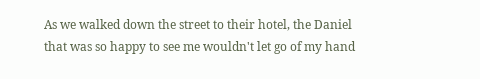As we walked down the street to their hotel, the Daniel that was so happy to see me wouldn't let go of my hand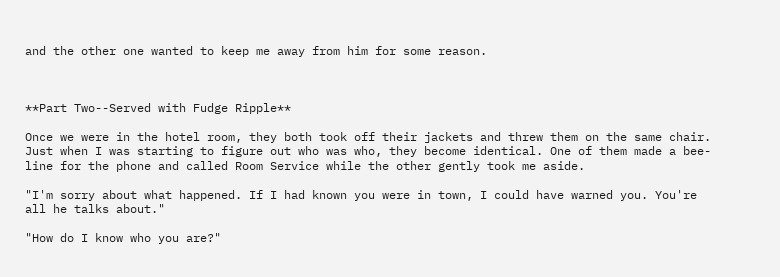and the other one wanted to keep me away from him for some reason.



**Part Two--Served with Fudge Ripple**

Once we were in the hotel room, they both took off their jackets and threw them on the same chair. Just when I was starting to figure out who was who, they become identical. One of them made a bee-line for the phone and called Room Service while the other gently took me aside.

"I'm sorry about what happened. If I had known you were in town, I could have warned you. You're all he talks about."

"How do I know who you are?"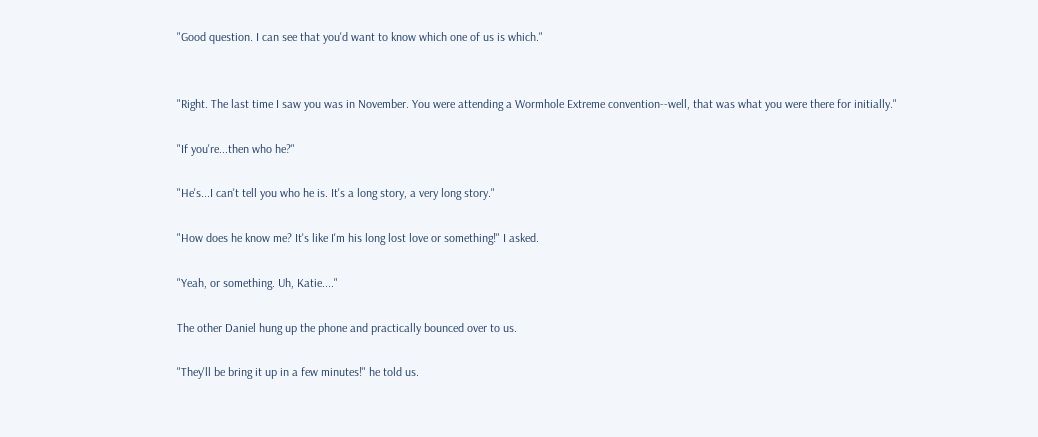"Good question. I can see that you'd want to know which one of us is which."


"Right. The last time I saw you was in November. You were attending a Wormhole Extreme convention--well, that was what you were there for initially."

"If you're...then who he?"

"He's...I can't tell you who he is. It's a long story, a very long story."

"How does he know me? It's like I'm his long lost love or something!" I asked.

"Yeah, or something. Uh, Katie...."

The other Daniel hung up the phone and practically bounced over to us.

"They'll be bring it up in a few minutes!" he told us.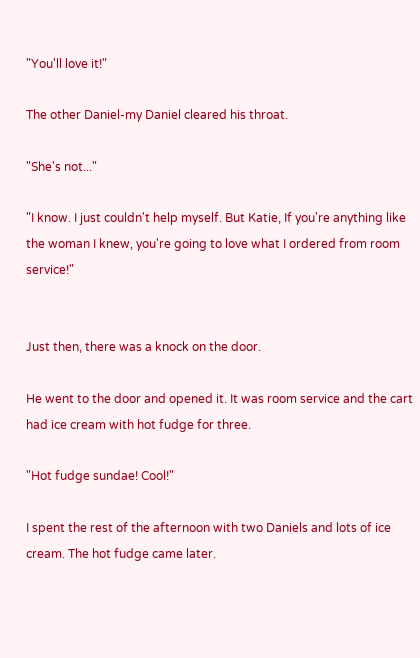"You'll love it!"

The other Daniel-my Daniel cleared his throat.

"She's not..."

"I know. I just couldn't help myself. But Katie, If you're anything like the woman I knew, you're going to love what I ordered from room service!"


Just then, there was a knock on the door.

He went to the door and opened it. It was room service and the cart had ice cream with hot fudge for three.

"Hot fudge sundae! Cool!"

I spent the rest of the afternoon with two Daniels and lots of ice cream. The hot fudge came later.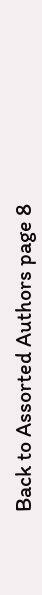Back to Assorted Authors page 8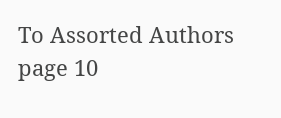To Assorted Authors page 10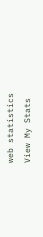web statistics
View My Stats